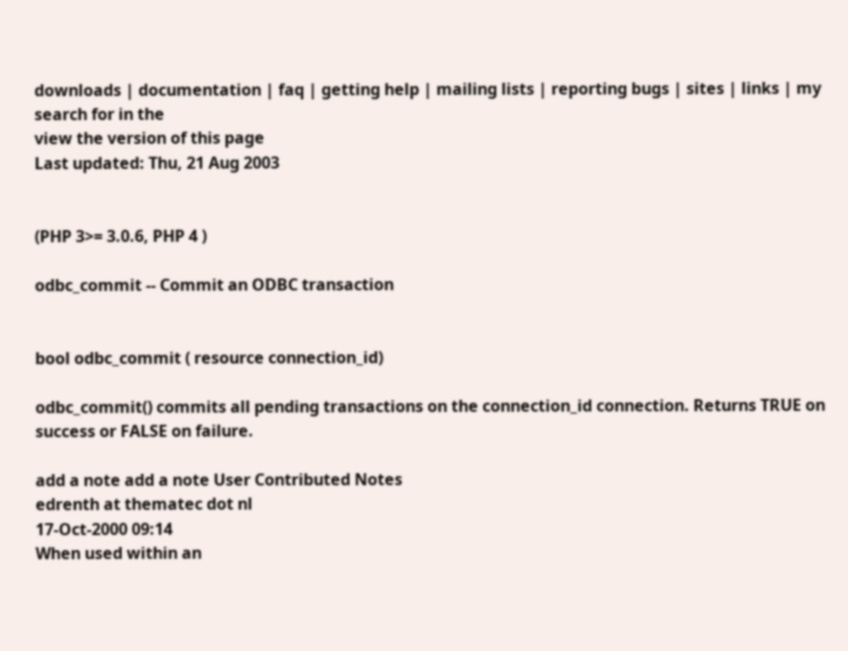downloads | documentation | faq | getting help | mailing lists | reporting bugs | sites | links | my
search for in the
view the version of this page
Last updated: Thu, 21 Aug 2003


(PHP 3>= 3.0.6, PHP 4 )

odbc_commit -- Commit an ODBC transaction


bool odbc_commit ( resource connection_id)

odbc_commit() commits all pending transactions on the connection_id connection. Returns TRUE on success or FALSE on failure.

add a note add a note User Contributed Notes
edrenth at thematec dot nl
17-Oct-2000 09:14
When used within an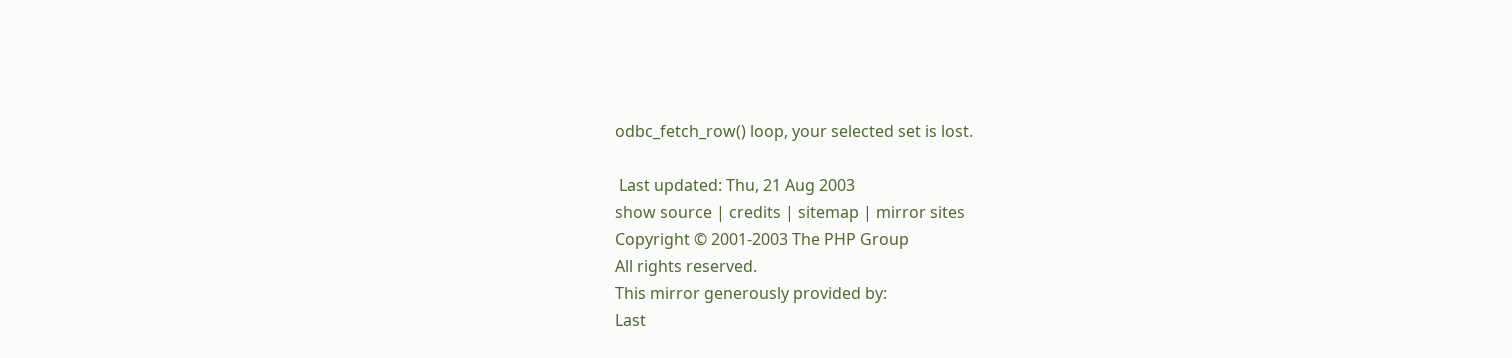odbc_fetch_row() loop, your selected set is lost.

 Last updated: Thu, 21 Aug 2003
show source | credits | sitemap | mirror sites
Copyright © 2001-2003 The PHP Group
All rights reserved.
This mirror generously provided by:
Last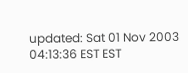updated: Sat 01 Nov 2003 04:13:36 EST EST